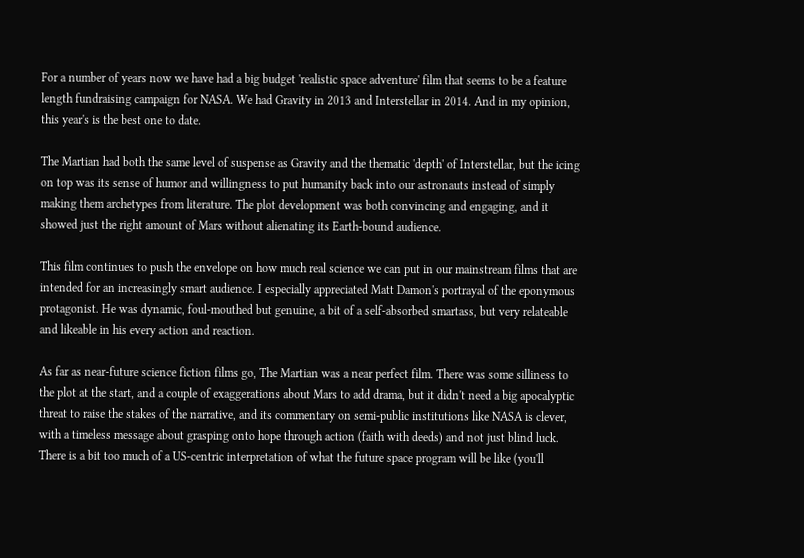For a number of years now we have had a big budget 'realistic space adventure' film that seems to be a feature length fundraising campaign for NASA. We had Gravity in 2013 and Interstellar in 2014. And in my opinion, this year's is the best one to date.

The Martian had both the same level of suspense as Gravity and the thematic 'depth' of Interstellar, but the icing on top was its sense of humor and willingness to put humanity back into our astronauts instead of simply making them archetypes from literature. The plot development was both convincing and engaging, and it showed just the right amount of Mars without alienating its Earth-bound audience.

This film continues to push the envelope on how much real science we can put in our mainstream films that are intended for an increasingly smart audience. I especially appreciated Matt Damon's portrayal of the eponymous protagonist. He was dynamic, foul-mouthed but genuine, a bit of a self-absorbed smartass, but very relateable and likeable in his every action and reaction.

As far as near-future science fiction films go, The Martian was a near perfect film. There was some silliness to the plot at the start, and a couple of exaggerations about Mars to add drama, but it didn't need a big apocalyptic threat to raise the stakes of the narrative, and its commentary on semi-public institutions like NASA is clever, with a timeless message about grasping onto hope through action (faith with deeds) and not just blind luck. There is a bit too much of a US-centric interpretation of what the future space program will be like (you'll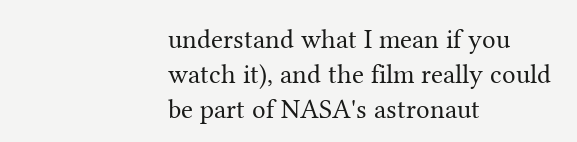understand what I mean if you watch it), and the film really could be part of NASA's astronaut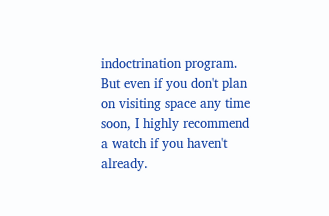indoctrination program. But even if you don't plan on visiting space any time soon, I highly recommend a watch if you haven't already.